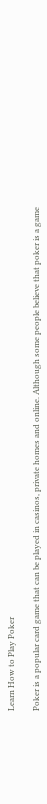Learn How to Play Poker

Poker is a popular card game that can be played in casinos, private homes and online. Although some people believe that poker is a game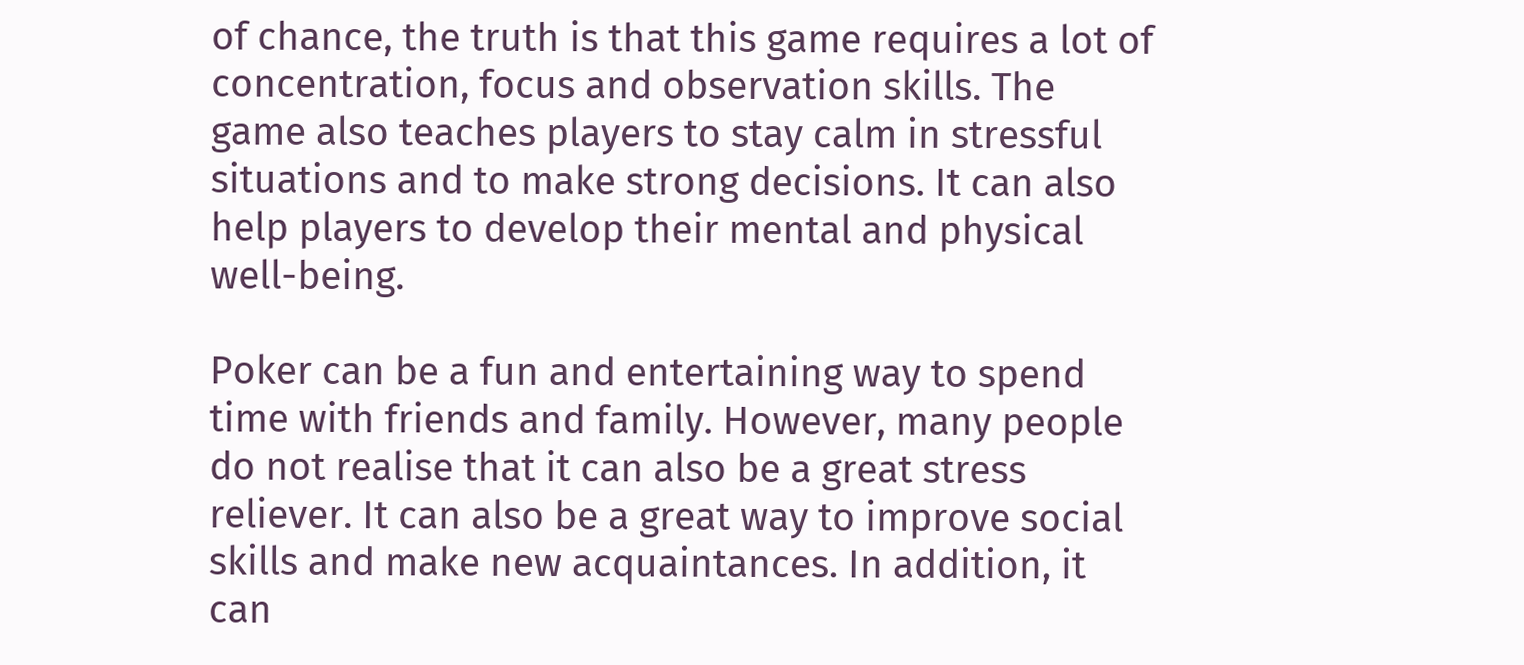of chance, the truth is that this game requires a lot of concentration, focus and observation skills. The game also teaches players to stay calm in stressful situations and to make strong decisions. It can also help players to develop their mental and physical well-being.

Poker can be a fun and entertaining way to spend time with friends and family. However, many people do not realise that it can also be a great stress reliever. It can also be a great way to improve social skills and make new acquaintances. In addition, it can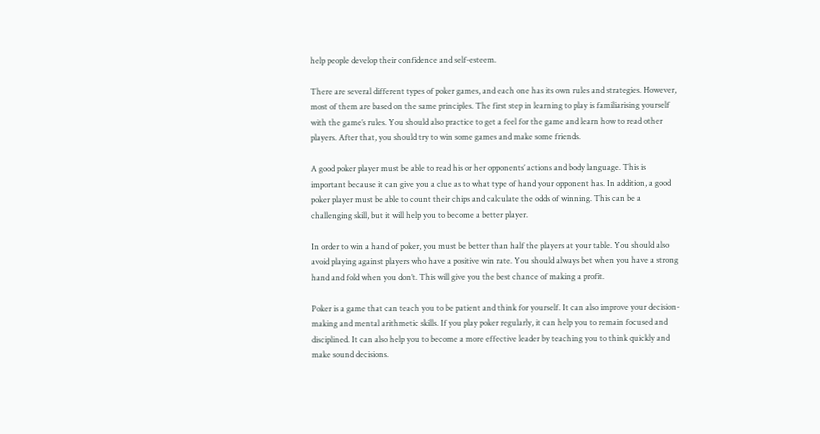help people develop their confidence and self-esteem.

There are several different types of poker games, and each one has its own rules and strategies. However, most of them are based on the same principles. The first step in learning to play is familiarising yourself with the game’s rules. You should also practice to get a feel for the game and learn how to read other players. After that, you should try to win some games and make some friends.

A good poker player must be able to read his or her opponents’ actions and body language. This is important because it can give you a clue as to what type of hand your opponent has. In addition, a good poker player must be able to count their chips and calculate the odds of winning. This can be a challenging skill, but it will help you to become a better player.

In order to win a hand of poker, you must be better than half the players at your table. You should also avoid playing against players who have a positive win rate. You should always bet when you have a strong hand and fold when you don’t. This will give you the best chance of making a profit.

Poker is a game that can teach you to be patient and think for yourself. It can also improve your decision-making and mental arithmetic skills. If you play poker regularly, it can help you to remain focused and disciplined. It can also help you to become a more effective leader by teaching you to think quickly and make sound decisions.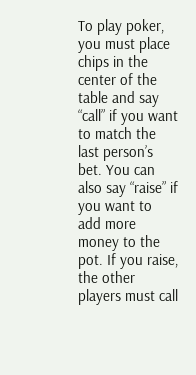To play poker, you must place chips in the center of the table and say “call” if you want to match the last person’s bet. You can also say “raise” if you want to add more money to the pot. If you raise, the other players must call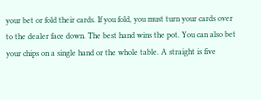your bet or fold their cards. If you fold, you must turn your cards over to the dealer face down. The best hand wins the pot. You can also bet your chips on a single hand or the whole table. A straight is five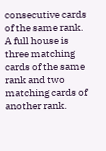consecutive cards of the same rank. A full house is three matching cards of the same rank and two matching cards of another rank.